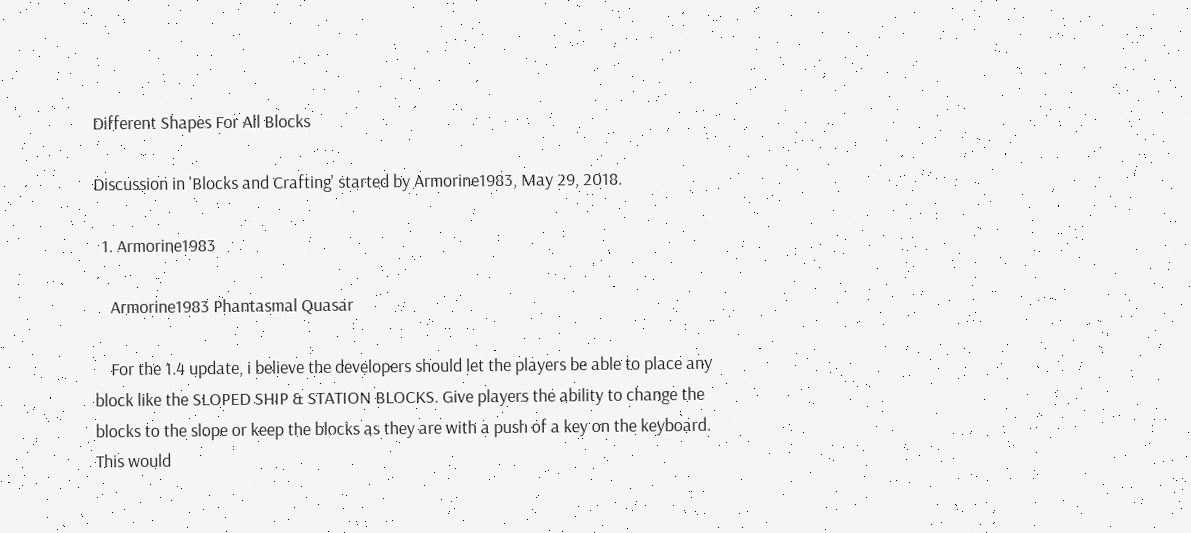Different Shapes For All Blocks

Discussion in 'Blocks and Crafting' started by Armorine1983, May 29, 2018.

  1. Armorine1983

    Armorine1983 Phantasmal Quasar

    For the 1.4 update, i believe the developers should let the players be able to place any block like the SLOPED SHIP & STATION BLOCKS. Give players the ability to change the blocks to the slope or keep the blocks as they are with a push of a key on the keyboard. This would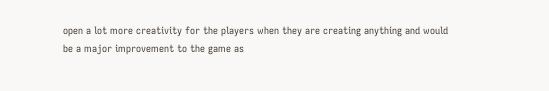open a lot more creativity for the players when they are creating anything and would be a major improvement to the game as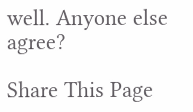well. Anyone else agree?

Share This Page